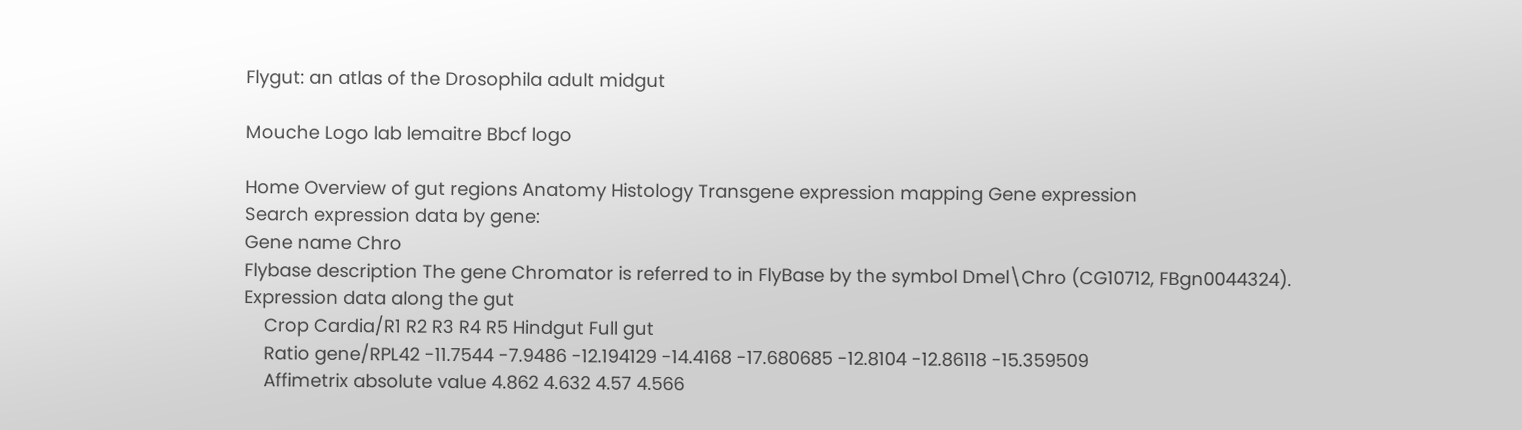Flygut: an atlas of the Drosophila adult midgut

Mouche Logo lab lemaitre Bbcf logo

Home Overview of gut regions Anatomy Histology Transgene expression mapping Gene expression
Search expression data by gene:
Gene name Chro
Flybase description The gene Chromator is referred to in FlyBase by the symbol Dmel\Chro (CG10712, FBgn0044324).
Expression data along the gut
    Crop Cardia/R1 R2 R3 R4 R5 Hindgut Full gut
    Ratio gene/RPL42 -11.7544 -7.9486 -12.194129 -14.4168 -17.680685 -12.8104 -12.86118 -15.359509
    Affimetrix absolute value 4.862 4.632 4.57 4.566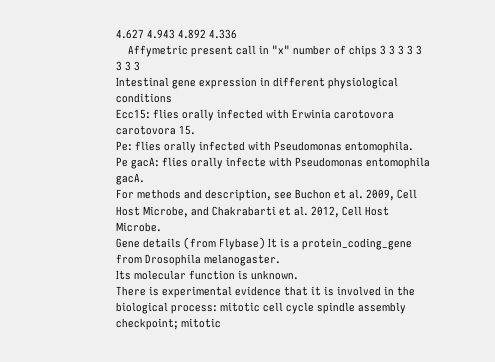4.627 4.943 4.892 4.336
    Affymetric present call in "x" number of chips 3 3 3 3 3 3 3 3
Intestinal gene expression in different physiological conditions
Ecc15: flies orally infected with Erwinia carotovora carotovora 15.
Pe: flies orally infected with Pseudomonas entomophila.
Pe gacA: flies orally infecte with Pseudomonas entomophila gacA.
For methods and description, see Buchon et al. 2009, Cell Host Microbe, and Chakrabarti et al. 2012, Cell Host Microbe.
Gene details (from Flybase) It is a protein_coding_gene from Drosophila melanogaster.
Its molecular function is unknown.
There is experimental evidence that it is involved in the biological process: mitotic cell cycle spindle assembly checkpoint; mitotic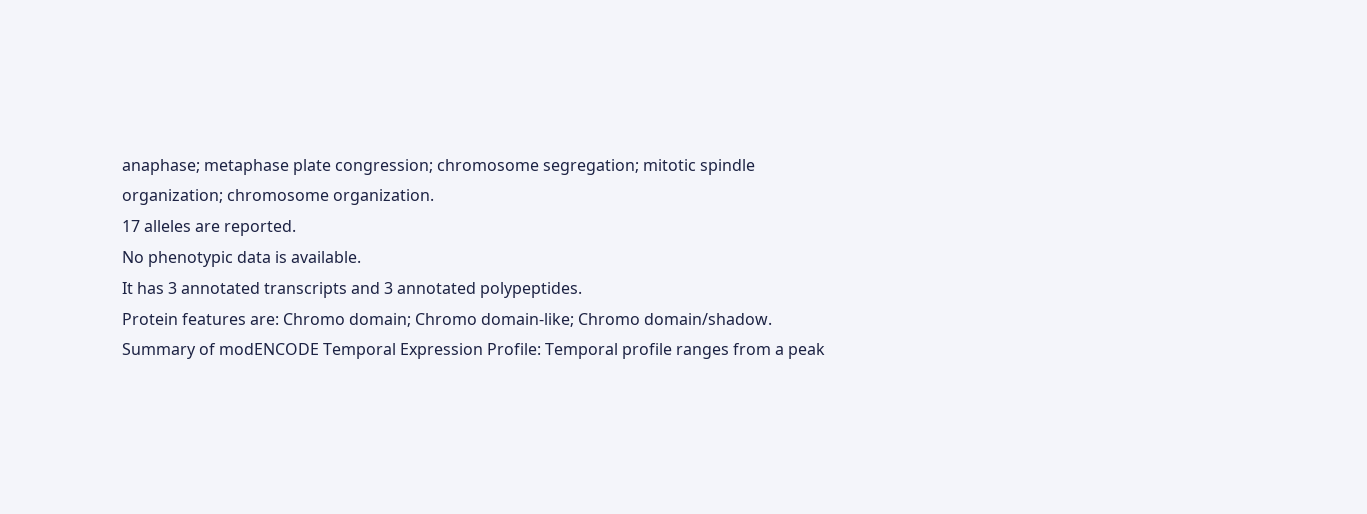anaphase; metaphase plate congression; chromosome segregation; mitotic spindle organization; chromosome organization.
17 alleles are reported.
No phenotypic data is available.
It has 3 annotated transcripts and 3 annotated polypeptides.
Protein features are: Chromo domain; Chromo domain-like; Chromo domain/shadow.
Summary of modENCODE Temporal Expression Profile: Temporal profile ranges from a peak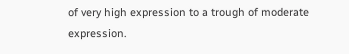of very high expression to a trough of moderate expression.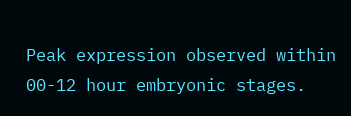Peak expression observed within 00-12 hour embryonic stages.